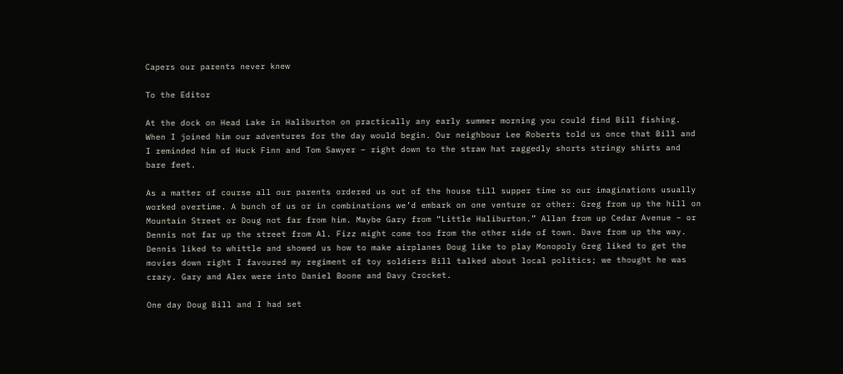Capers our parents never knew

To the Editor

At the dock on Head Lake in Haliburton on practically any early summer morning you could find Bill fishing. When I joined him our adventures for the day would begin. Our neighbour Lee Roberts told us once that Bill and I reminded him of Huck Finn and Tom Sawyer – right down to the straw hat raggedly shorts stringy shirts and bare feet.

As a matter of course all our parents ordered us out of the house till supper time so our imaginations usually worked overtime. A bunch of us or in combinations we’d embark on one venture or other: Greg from up the hill on Mountain Street or Doug not far from him. Maybe Gary from “Little Haliburton.” Allan from up Cedar Avenue – or Dennis not far up the street from Al. Fizz might come too from the other side of town. Dave from up the way. Dennis liked to whittle and showed us how to make airplanes Doug like to play Monopoly Greg liked to get the movies down right I favoured my regiment of toy soldiers Bill talked about local politics; we thought he was crazy. Gary and Alex were into Daniel Boone and Davy Crocket.

One day Doug Bill and I had set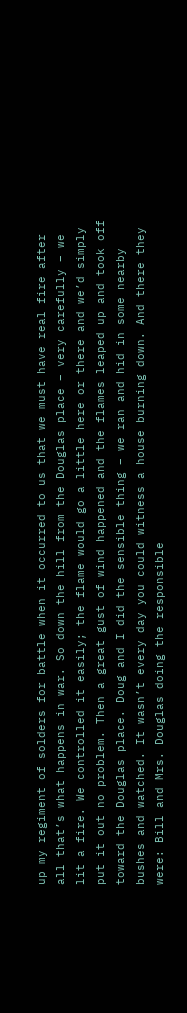up my regiment of solders for battle when it occurred to us that we must have real fire after all that’s what happens in war. So down the hill from the Douglas place – very carefully – we lit a fire. We controlled it easily; the flame would go a little here or there and we’d simply put it out no problem. Then a great gust of wind happened and the flames leaped up and took off toward the Douglas place. Doug and I did the sensible thing – we ran and hid in some nearby bushes and watched. It wasn’t every day you could witness a house burning down. And there they were: Bill and Mrs. Douglas doing the responsible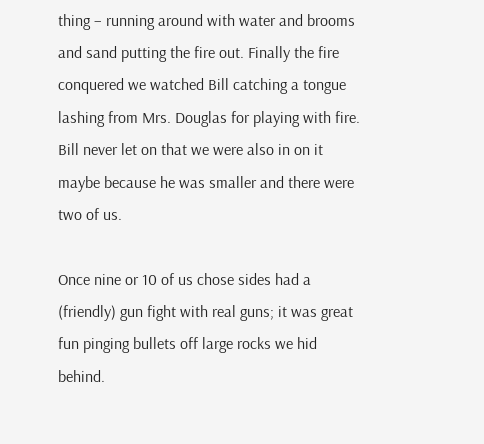thing – running around with water and brooms and sand putting the fire out. Finally the fire conquered we watched Bill catching a tongue lashing from Mrs. Douglas for playing with fire. Bill never let on that we were also in on it maybe because he was smaller and there were two of us.

Once nine or 10 of us chose sides had a (friendly) gun fight with real guns; it was great fun pinging bullets off large rocks we hid behind.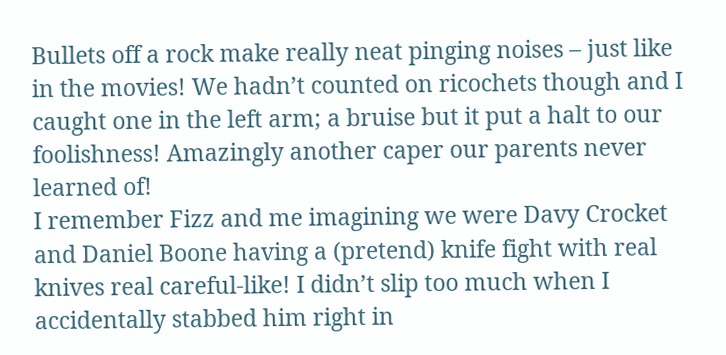Bullets off a rock make really neat pinging noises – just like in the movies! We hadn’t counted on ricochets though and I caught one in the left arm; a bruise but it put a halt to our foolishness! Amazingly another caper our parents never learned of!
I remember Fizz and me imagining we were Davy Crocket and Daniel Boone having a (pretend) knife fight with real knives real careful-like! I didn’t slip too much when I accidentally stabbed him right in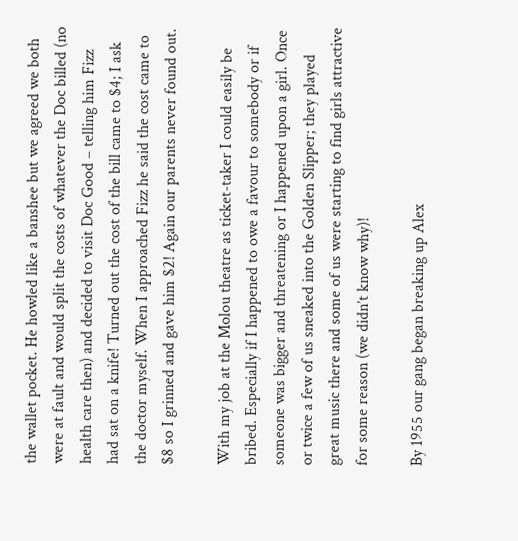the wallet pocket. He howled like a banshee but we agreed we both were at fault and would split the costs of whatever the Doc billed (no health care then) and decided to visit Doc Good – telling him Fizz had sat on a knife! Turned out the cost of the bill came to $4; I ask the doctor myself. When I approached Fizz he said the cost came to $8 so I grinned and gave him $2! Again our parents never found out.

With my job at the Molou theatre as ticket-taker I could easily be bribed. Especially if I happened to owe a favour to somebody or if someone was bigger and threatening or I happened upon a girl. Once or twice a few of us sneaked into the Golden Slipper; they played great music there and some of us were starting to find girls attractive for some reason (we didn’t know why)!

By 1955 our gang began breaking up Alex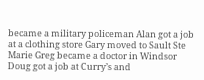became a military policeman Alan got a job at a clothing store Gary moved to Sault Ste Marie Greg became a doctor in Windsor Doug got a job at Curry’s and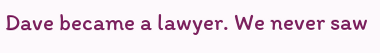Dave became a lawyer. We never saw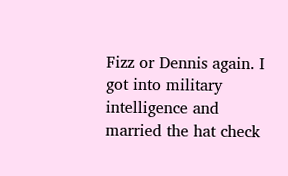Fizz or Dennis again. I got into military intelligence and married the hat check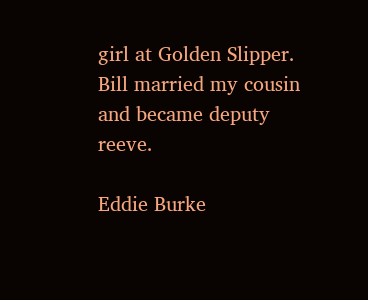girl at Golden Slipper. Bill married my cousin and became deputy reeve.

Eddie Burke